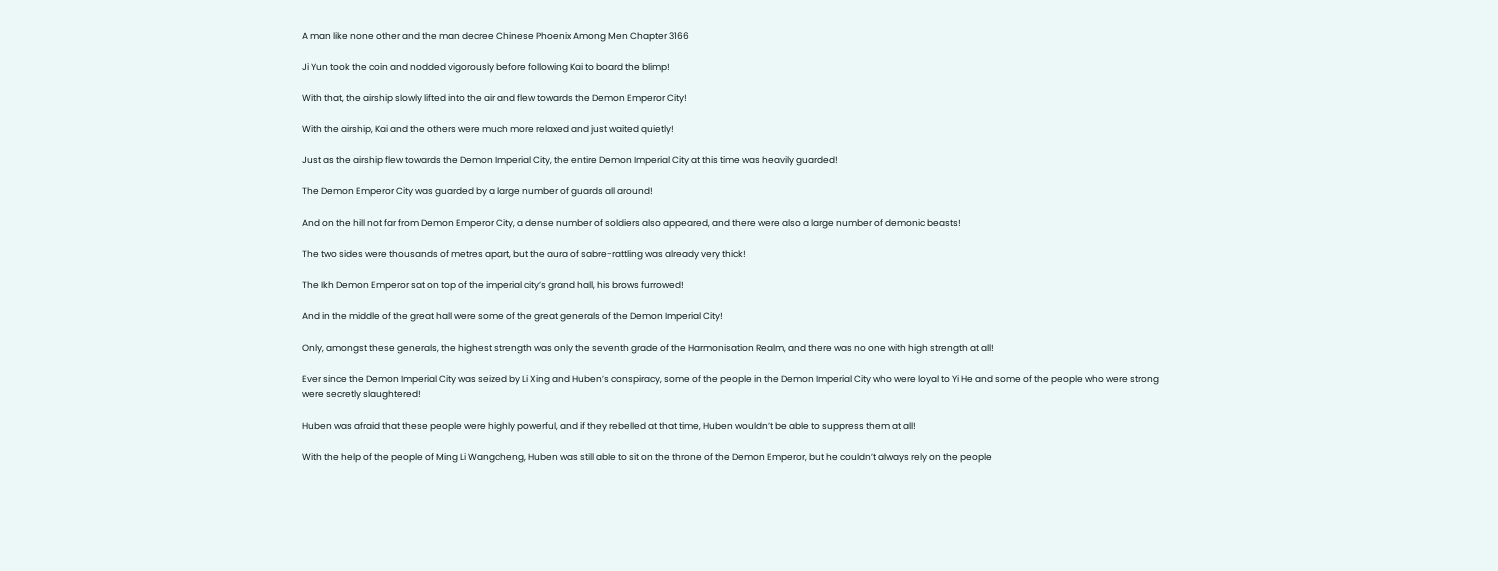A man like none other and the man decree Chinese Phoenix Among Men Chapter 3166

Ji Yun took the coin and nodded vigorously before following Kai to board the blimp!

With that, the airship slowly lifted into the air and flew towards the Demon Emperor City!

With the airship, Kai and the others were much more relaxed and just waited quietly!

Just as the airship flew towards the Demon Imperial City, the entire Demon Imperial City at this time was heavily guarded!

The Demon Emperor City was guarded by a large number of guards all around!

And on the hill not far from Demon Emperor City, a dense number of soldiers also appeared, and there were also a large number of demonic beasts!

The two sides were thousands of metres apart, but the aura of sabre-rattling was already very thick!

The Ikh Demon Emperor sat on top of the imperial city’s grand hall, his brows furrowed!

And in the middle of the great hall were some of the great generals of the Demon Imperial City!

Only, amongst these generals, the highest strength was only the seventh grade of the Harmonisation Realm, and there was no one with high strength at all!

Ever since the Demon Imperial City was seized by Li Xing and Huben’s conspiracy, some of the people in the Demon Imperial City who were loyal to Yi He and some of the people who were strong were secretly slaughtered!

Huben was afraid that these people were highly powerful, and if they rebelled at that time, Huben wouldn’t be able to suppress them at all!

With the help of the people of Ming Li Wangcheng, Huben was still able to sit on the throne of the Demon Emperor, but he couldn’t always rely on the people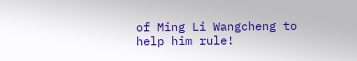of Ming Li Wangcheng to help him rule!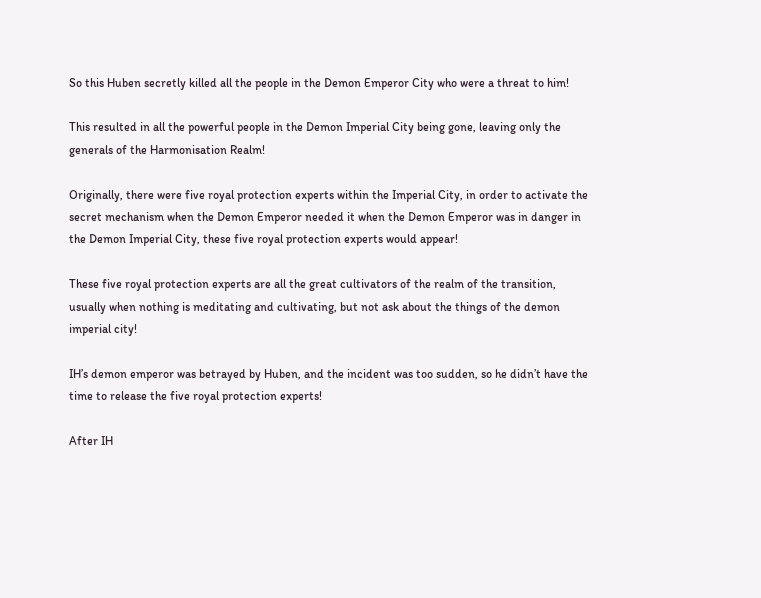So this Huben secretly killed all the people in the Demon Emperor City who were a threat to him!

This resulted in all the powerful people in the Demon Imperial City being gone, leaving only the generals of the Harmonisation Realm!

Originally, there were five royal protection experts within the Imperial City, in order to activate the secret mechanism when the Demon Emperor needed it when the Demon Emperor was in danger in the Demon Imperial City, these five royal protection experts would appear!

These five royal protection experts are all the great cultivators of the realm of the transition, usually when nothing is meditating and cultivating, but not ask about the things of the demon imperial city!

IH’s demon emperor was betrayed by Huben, and the incident was too sudden, so he didn’t have the time to release the five royal protection experts!

After IH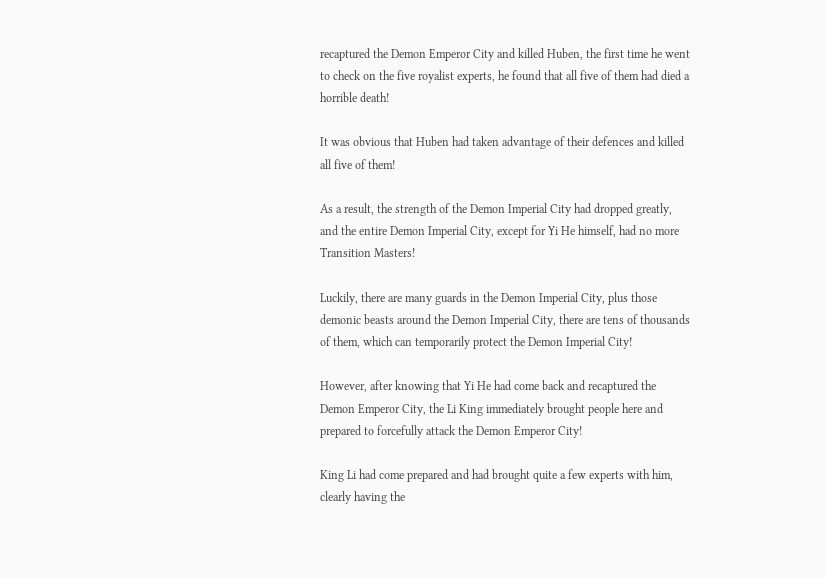recaptured the Demon Emperor City and killed Huben, the first time he went to check on the five royalist experts, he found that all five of them had died a horrible death!

It was obvious that Huben had taken advantage of their defences and killed all five of them!

As a result, the strength of the Demon Imperial City had dropped greatly, and the entire Demon Imperial City, except for Yi He himself, had no more Transition Masters!

Luckily, there are many guards in the Demon Imperial City, plus those demonic beasts around the Demon Imperial City, there are tens of thousands of them, which can temporarily protect the Demon Imperial City!

However, after knowing that Yi He had come back and recaptured the Demon Emperor City, the Li King immediately brought people here and prepared to forcefully attack the Demon Emperor City!

King Li had come prepared and had brought quite a few experts with him, clearly having the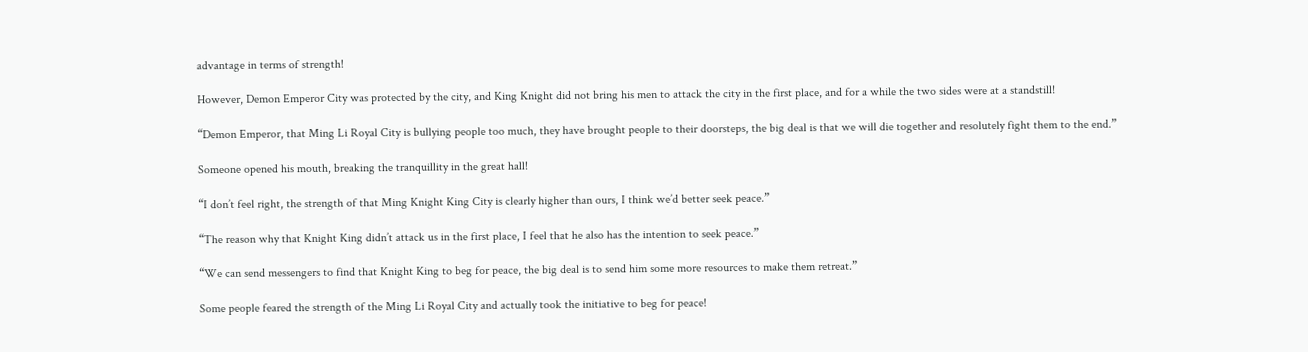advantage in terms of strength!

However, Demon Emperor City was protected by the city, and King Knight did not bring his men to attack the city in the first place, and for a while the two sides were at a standstill!

“Demon Emperor, that Ming Li Royal City is bullying people too much, they have brought people to their doorsteps, the big deal is that we will die together and resolutely fight them to the end.”

Someone opened his mouth, breaking the tranquillity in the great hall!

“I don’t feel right, the strength of that Ming Knight King City is clearly higher than ours, I think we’d better seek peace.”

“The reason why that Knight King didn’t attack us in the first place, I feel that he also has the intention to seek peace.”

“We can send messengers to find that Knight King to beg for peace, the big deal is to send him some more resources to make them retreat.”

Some people feared the strength of the Ming Li Royal City and actually took the initiative to beg for peace!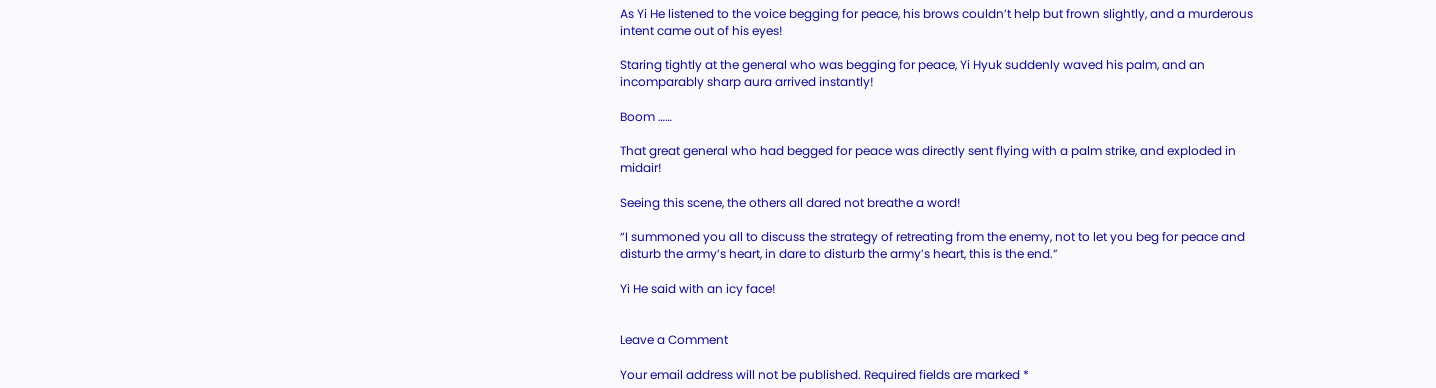As Yi He listened to the voice begging for peace, his brows couldn’t help but frown slightly, and a murderous intent came out of his eyes!

Staring tightly at the general who was begging for peace, Yi Hyuk suddenly waved his palm, and an incomparably sharp aura arrived instantly!

Boom ……

That great general who had begged for peace was directly sent flying with a palm strike, and exploded in midair!

Seeing this scene, the others all dared not breathe a word!

“I summoned you all to discuss the strategy of retreating from the enemy, not to let you beg for peace and disturb the army’s heart, in dare to disturb the army’s heart, this is the end.”

Yi He said with an icy face!


Leave a Comment

Your email address will not be published. Required fields are marked *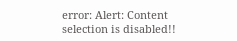error: Alert: Content selection is disabled!!